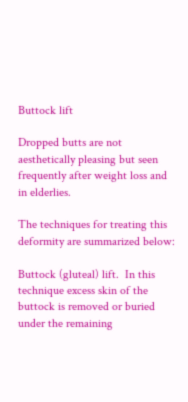Buttock lift

Dropped butts are not aesthetically pleasing but seen frequently after weight loss and in elderlies.

The techniques for treating this deformity are summarized below:

Buttock (gluteal) lift.  In this technique excess skin of the buttock is removed or buried  under the remaining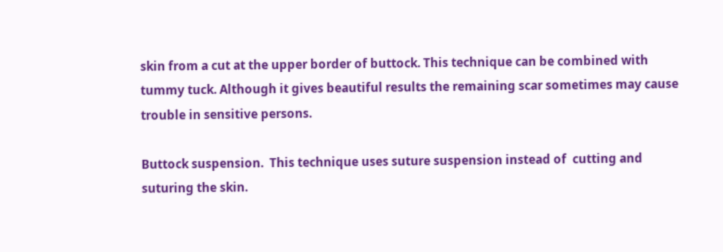skin from a cut at the upper border of buttock. This technique can be combined with tummy tuck. Although it gives beautiful results the remaining scar sometimes may cause trouble in sensitive persons.

Buttock suspension.  This technique uses suture suspension instead of  cutting and suturing the skin.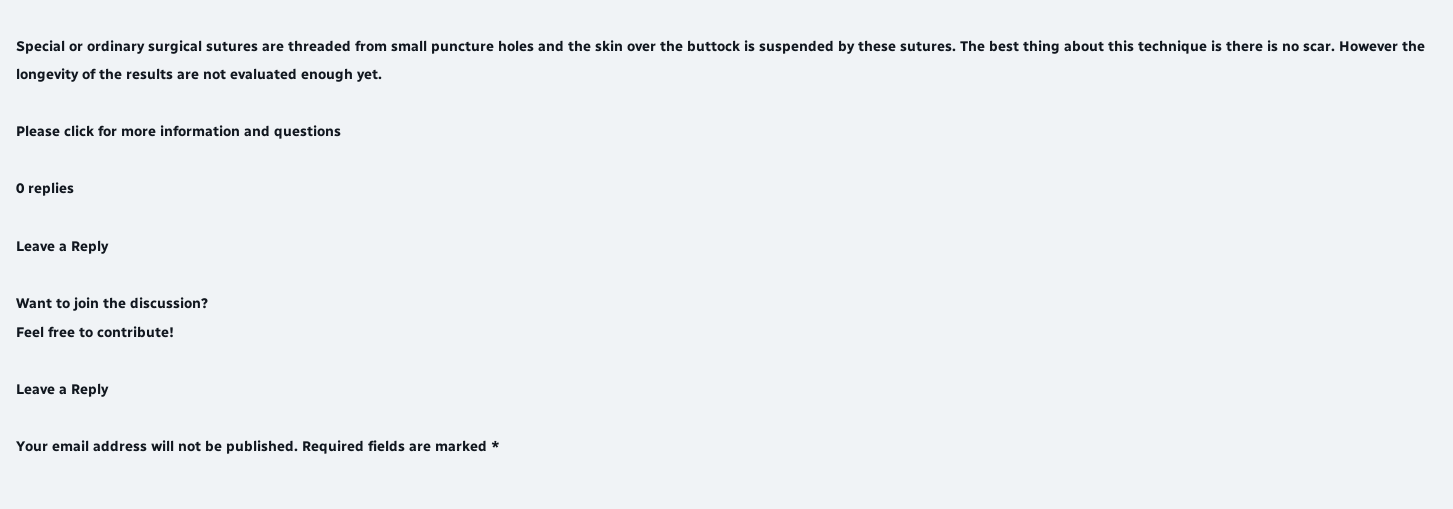Special or ordinary surgical sutures are threaded from small puncture holes and the skin over the buttock is suspended by these sutures. The best thing about this technique is there is no scar. However the longevity of the results are not evaluated enough yet.

Please click for more information and questions

0 replies

Leave a Reply

Want to join the discussion?
Feel free to contribute!

Leave a Reply

Your email address will not be published. Required fields are marked *